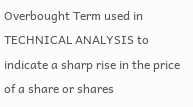Overbought Term used in TECHNICAL ANALYSIS to indicate a sharp rise in the price of a share or shares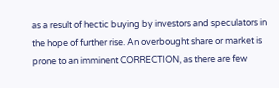as a result of hectic buying by investors and speculators in the hope of further rise. An overbought share or market is prone to an imminent CORRECTION, as there are few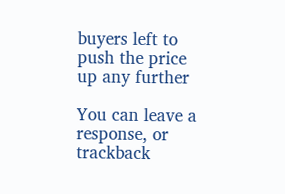buyers left to push the price up any further

You can leave a response, or trackback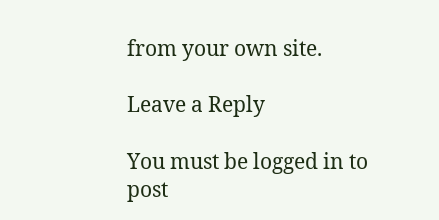from your own site.

Leave a Reply

You must be logged in to post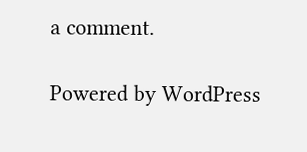a comment.

Powered by WordPress